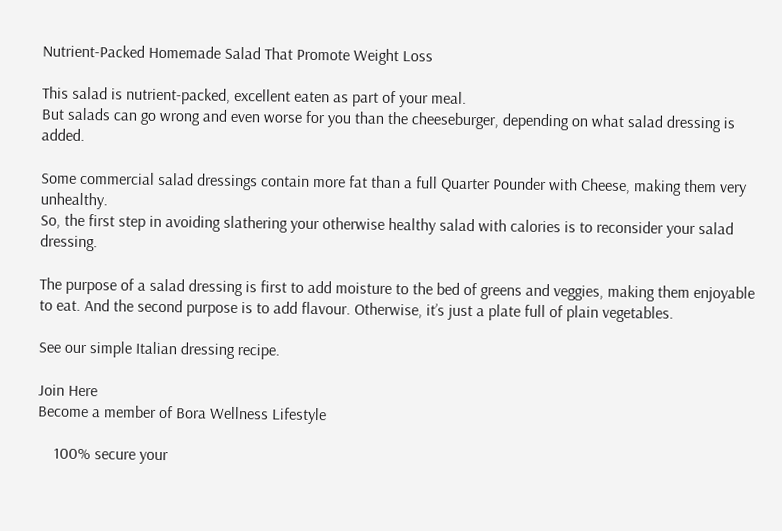Nutrient-Packed Homemade Salad That Promote Weight Loss

This salad is nutrient-packed, excellent eaten as part of your meal.
But salads can go wrong and even worse for you than the cheeseburger, depending on what salad dressing is added.

Some commercial salad dressings contain more fat than a full Quarter Pounder with Cheese, making them very unhealthy.
So, the first step in avoiding slathering your otherwise healthy salad with calories is to reconsider your salad dressing.

The purpose of a salad dressing is first to add moisture to the bed of greens and veggies, making them enjoyable to eat. And the second purpose is to add flavour. Otherwise, it’s just a plate full of plain vegetables.

See our simple Italian dressing recipe.

Join Here
Become a member of Bora Wellness Lifestyle

    100% secure your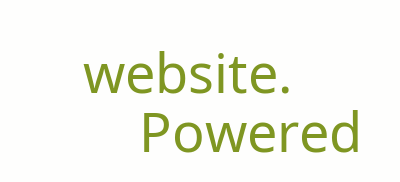website.
    Powered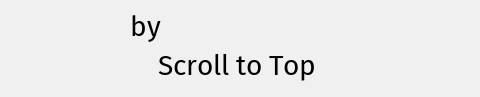by
    Scroll to Top